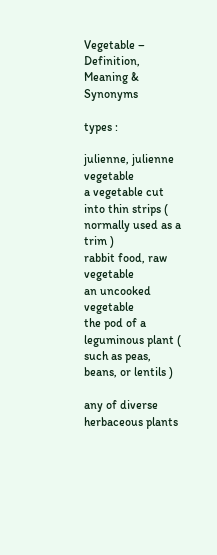Vegetable – Definition, Meaning & Synonyms

types :

julienne, julienne vegetable
a vegetable cut into thin strips ( normally used as a trim )
rabbit food, raw vegetable
an uncooked vegetable
the pod of a leguminous plant ( such as peas, beans, or lentils )

any of diverse herbaceous plants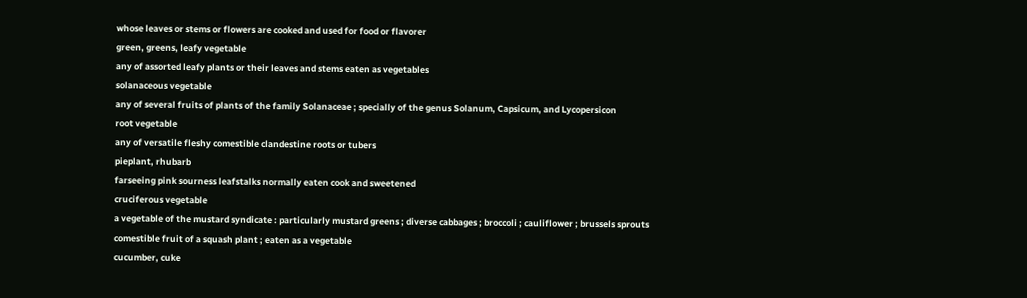whose leaves or stems or flowers are cooked and used for food or flavorer
green, greens, leafy vegetable
any of assorted leafy plants or their leaves and stems eaten as vegetables
solanaceous vegetable
any of several fruits of plants of the family Solanaceae ; specially of the genus Solanum, Capsicum, and Lycopersicon
root vegetable
any of versatile fleshy comestible clandestine roots or tubers
pieplant, rhubarb
farseeing pink sourness leafstalks normally eaten cook and sweetened
cruciferous vegetable
a vegetable of the mustard syndicate : particularly mustard greens ; diverse cabbages ; broccoli ; cauliflower ; brussels sprouts
comestible fruit of a squash plant ; eaten as a vegetable
cucumber, cuke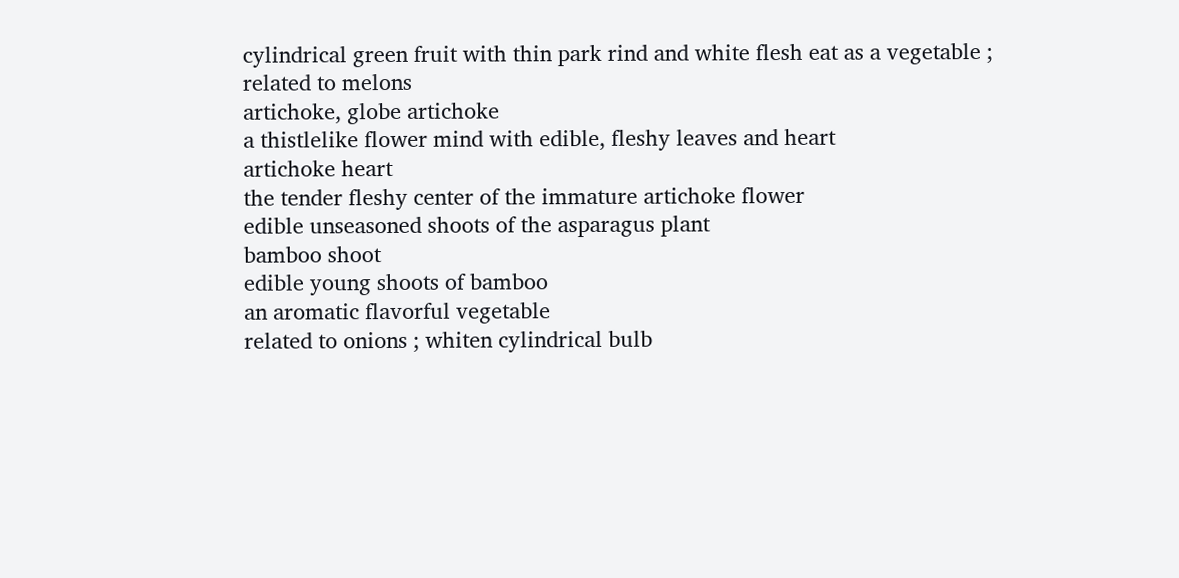cylindrical green fruit with thin park rind and white flesh eat as a vegetable ; related to melons
artichoke, globe artichoke
a thistlelike flower mind with edible, fleshy leaves and heart
artichoke heart
the tender fleshy center of the immature artichoke flower
edible unseasoned shoots of the asparagus plant
bamboo shoot
edible young shoots of bamboo
an aromatic flavorful vegetable
related to onions ; whiten cylindrical bulb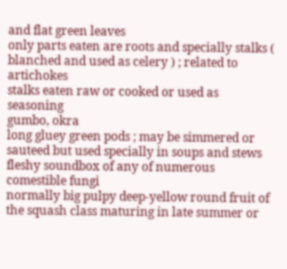and flat green leaves
only parts eaten are roots and specially stalks ( blanched and used as celery ) ; related to artichokes
stalks eaten raw or cooked or used as seasoning
gumbo, okra
long gluey green pods ; may be simmered or sauteed but used specially in soups and stews
fleshy soundbox of any of numerous comestible fungi
normally big pulpy deep-yellow round fruit of the squash class maturing in late summer or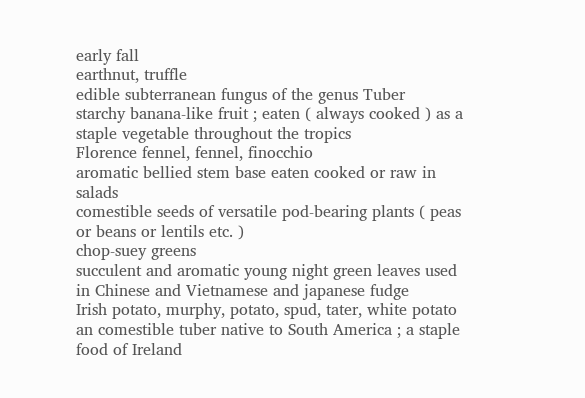early fall
earthnut, truffle
edible subterranean fungus of the genus Tuber
starchy banana-like fruit ; eaten ( always cooked ) as a staple vegetable throughout the tropics
Florence fennel, fennel, finocchio
aromatic bellied stem base eaten cooked or raw in salads
comestible seeds of versatile pod-bearing plants ( peas or beans or lentils etc. )
chop-suey greens
succulent and aromatic young night green leaves used in Chinese and Vietnamese and japanese fudge
Irish potato, murphy, potato, spud, tater, white potato
an comestible tuber native to South America ; a staple food of Ireland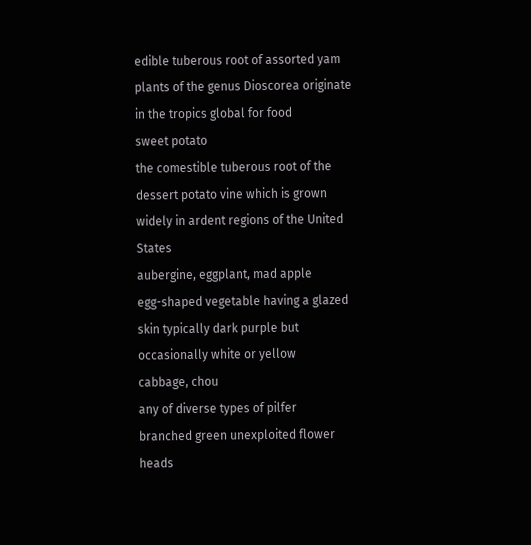edible tuberous root of assorted yam plants of the genus Dioscorea originate in the tropics global for food
sweet potato
the comestible tuberous root of the dessert potato vine which is grown widely in ardent regions of the United States
aubergine, eggplant, mad apple
egg-shaped vegetable having a glazed skin typically dark purple but occasionally white or yellow
cabbage, chou
any of diverse types of pilfer
branched green unexploited flower heads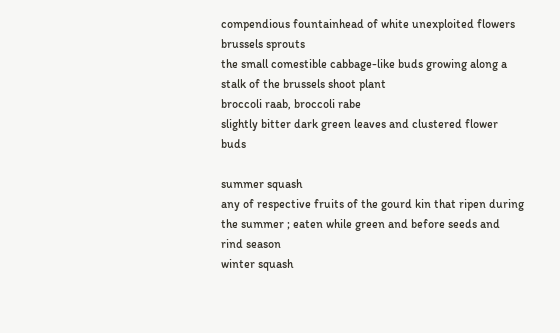compendious fountainhead of white unexploited flowers
brussels sprouts
the small comestible cabbage-like buds growing along a stalk of the brussels shoot plant
broccoli raab, broccoli rabe
slightly bitter dark green leaves and clustered flower buds

summer squash
any of respective fruits of the gourd kin that ripen during the summer ; eaten while green and before seeds and rind season
winter squash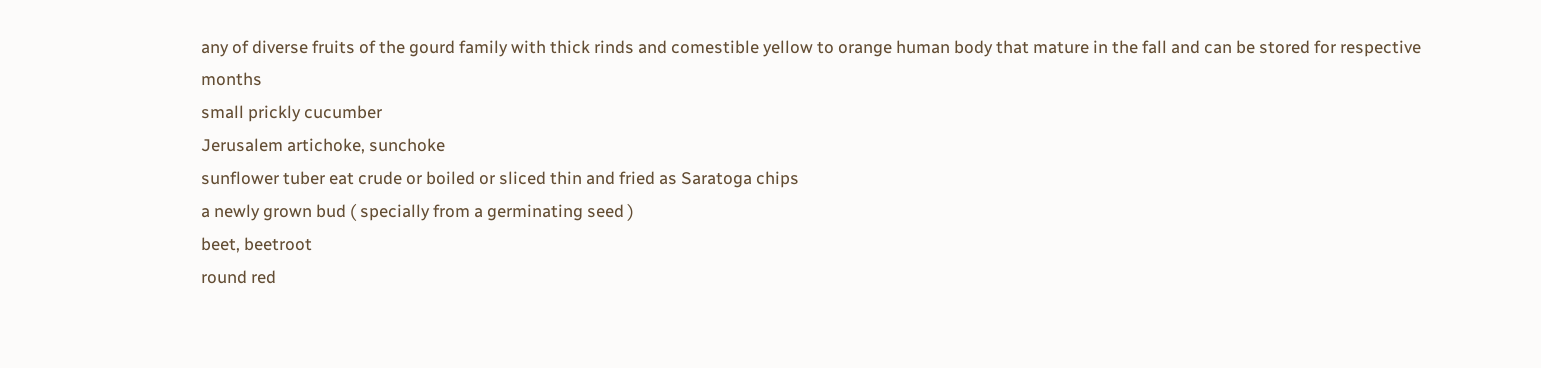any of diverse fruits of the gourd family with thick rinds and comestible yellow to orange human body that mature in the fall and can be stored for respective months
small prickly cucumber
Jerusalem artichoke, sunchoke
sunflower tuber eat crude or boiled or sliced thin and fried as Saratoga chips
a newly grown bud ( specially from a germinating seed )
beet, beetroot
round red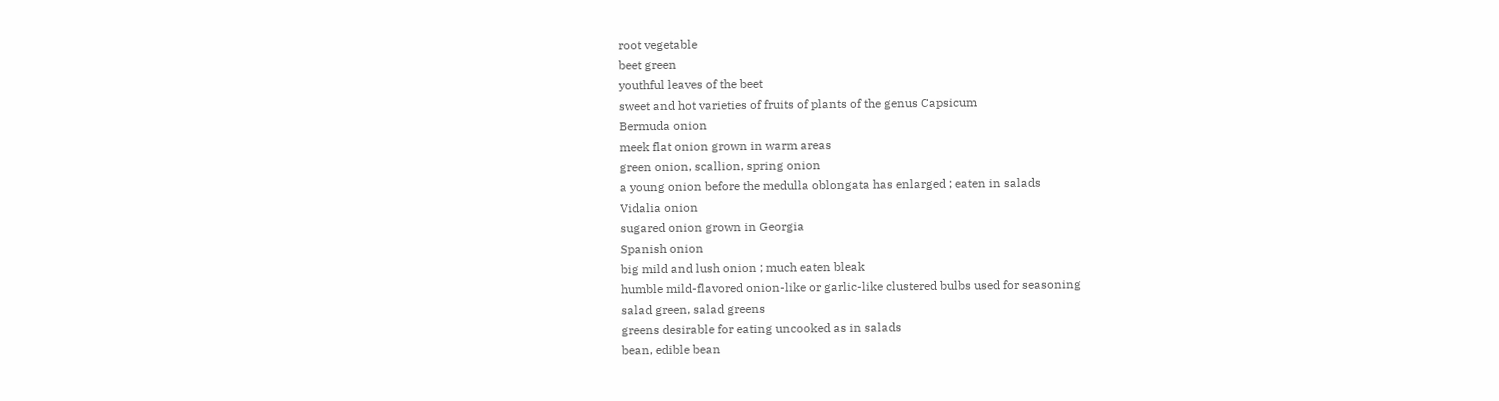root vegetable
beet green
youthful leaves of the beet
sweet and hot varieties of fruits of plants of the genus Capsicum
Bermuda onion
meek flat onion grown in warm areas
green onion, scallion, spring onion
a young onion before the medulla oblongata has enlarged ; eaten in salads
Vidalia onion
sugared onion grown in Georgia
Spanish onion
big mild and lush onion ; much eaten bleak
humble mild-flavored onion-like or garlic-like clustered bulbs used for seasoning
salad green, salad greens
greens desirable for eating uncooked as in salads
bean, edible bean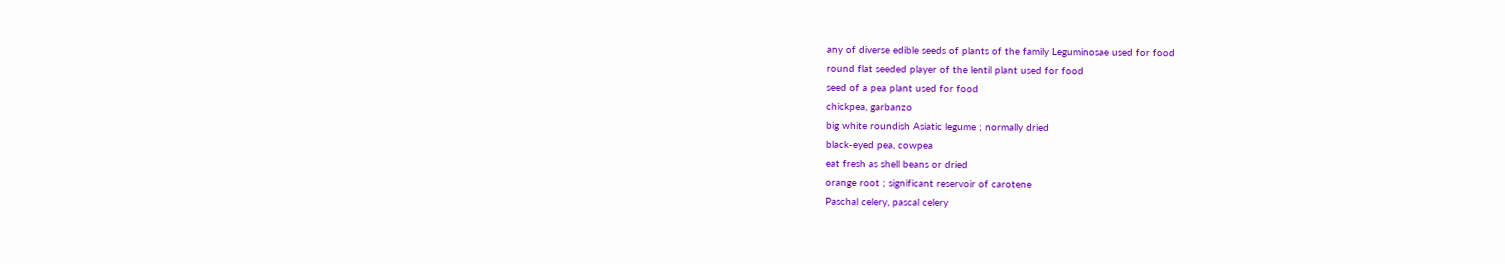any of diverse edible seeds of plants of the family Leguminosae used for food
round flat seeded player of the lentil plant used for food
seed of a pea plant used for food
chickpea, garbanzo
big white roundish Asiatic legume ; normally dried
black-eyed pea, cowpea
eat fresh as shell beans or dried
orange root ; significant reservoir of carotene
Paschal celery, pascal celery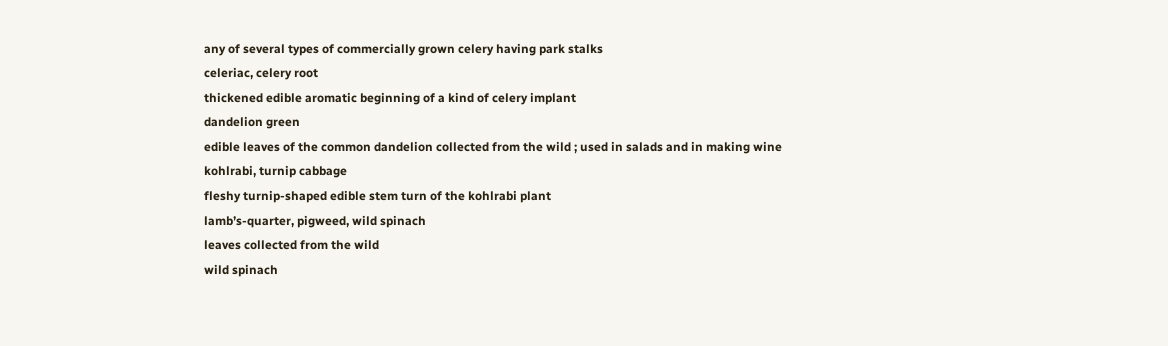any of several types of commercially grown celery having park stalks
celeriac, celery root
thickened edible aromatic beginning of a kind of celery implant
dandelion green
edible leaves of the common dandelion collected from the wild ; used in salads and in making wine
kohlrabi, turnip cabbage
fleshy turnip-shaped edible stem turn of the kohlrabi plant
lamb’s-quarter, pigweed, wild spinach
leaves collected from the wild
wild spinach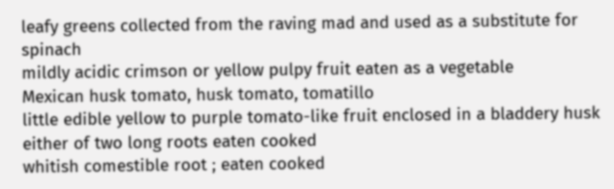leafy greens collected from the raving mad and used as a substitute for spinach
mildly acidic crimson or yellow pulpy fruit eaten as a vegetable
Mexican husk tomato, husk tomato, tomatillo
little edible yellow to purple tomato-like fruit enclosed in a bladdery husk
either of two long roots eaten cooked
whitish comestible root ; eaten cooked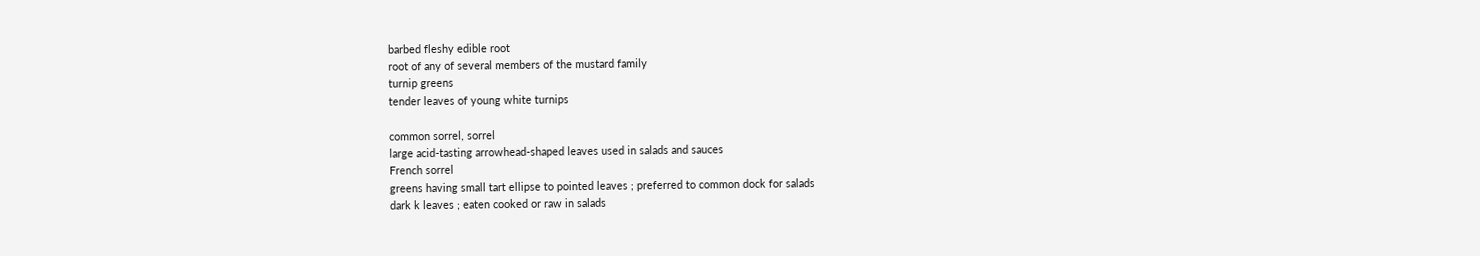barbed fleshy edible root
root of any of several members of the mustard family
turnip greens
tender leaves of young white turnips

common sorrel, sorrel
large acid-tasting arrowhead-shaped leaves used in salads and sauces
French sorrel
greens having small tart ellipse to pointed leaves ; preferred to common dock for salads
dark k leaves ; eaten cooked or raw in salads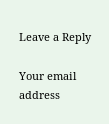Leave a Reply

Your email address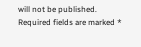will not be published. Required fields are marked *